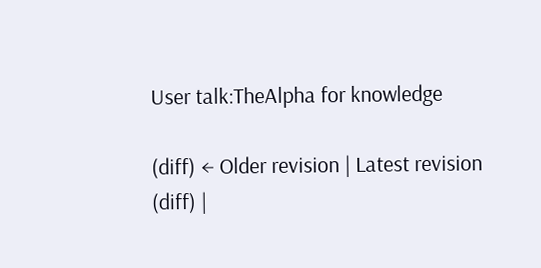User talk:TheAlpha for knowledge

(diff) ← Older revision | Latest revision (diff) |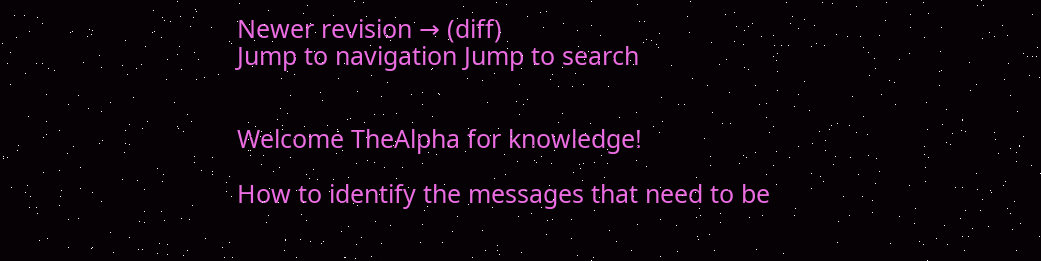Newer revision → (diff)
Jump to navigation Jump to search


Welcome TheAlpha for knowledge!

How to identify the messages that need to be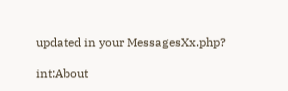updated in your MessagesXx.php?

int:About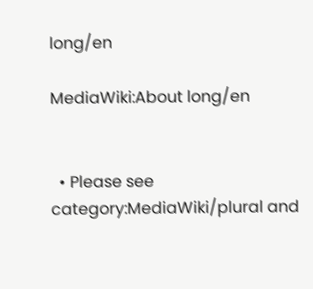long/en

MediaWiki:About long/en


  • Please see category:MediaWiki/plural and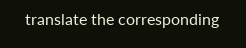translate the corresponding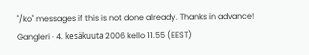"/ko" messages if this is not done already. Thanks in advance! Gangleri · 4. kesäkuuta 2006 kello 11.55 (EEST)